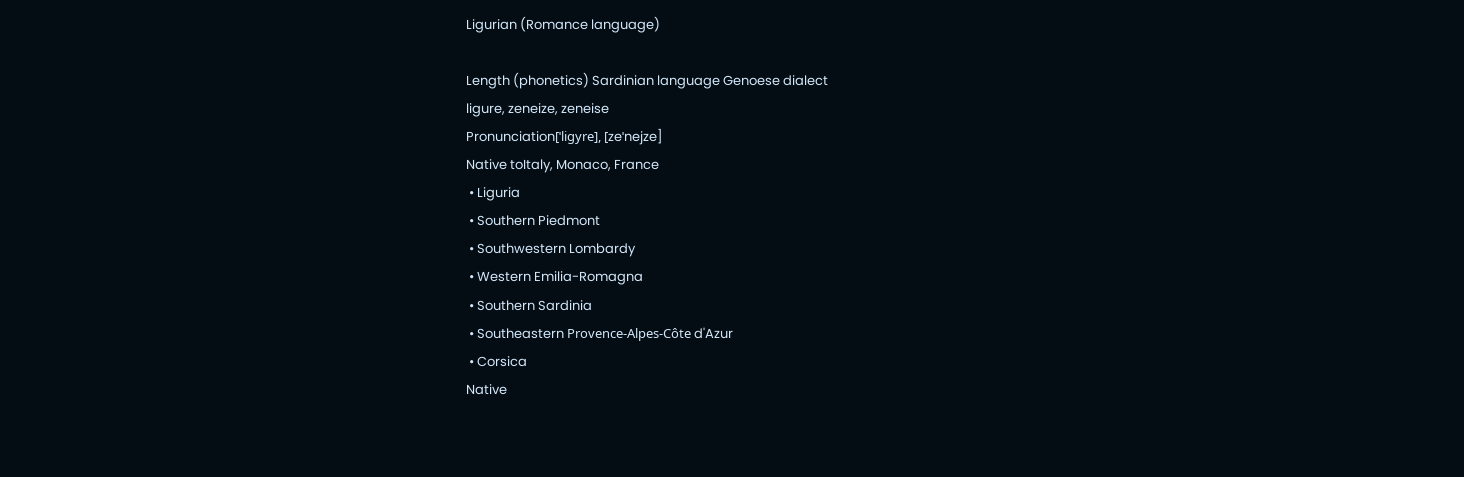Ligurian (Romance language)

Length (phonetics) Sardinian language Genoese dialect
ligure, zeneize, zeneise
Pronunciation[ˈliɡyre], [zeˈnejze]
Native toItaly, Monaco, France
 • Liguria
 • Southern Piedmont
 • Southwestern Lombardy
 • Western Emilia-Romagna
 • Southern Sardinia
 • Southeastern Provence-Alpes-Côte d'Azur
 • Corsica
Native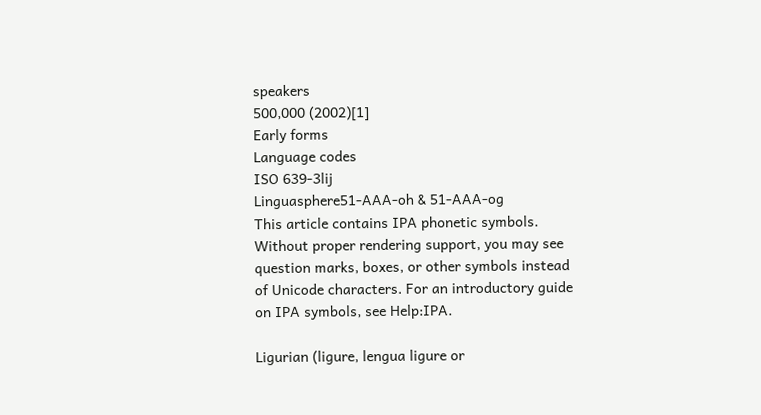speakers
500,000 (2002)[1]
Early forms
Language codes
ISO 639-3lij
Linguasphere51-AAA-oh & 51-AAA-og
This article contains IPA phonetic symbols. Without proper rendering support, you may see question marks, boxes, or other symbols instead of Unicode characters. For an introductory guide on IPA symbols, see Help:IPA.

Ligurian (ligure, lengua ligure or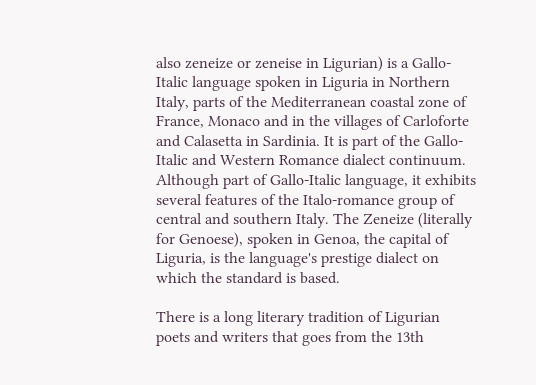also zeneize or zeneise in Ligurian) is a Gallo-Italic language spoken in Liguria in Northern Italy, parts of the Mediterranean coastal zone of France, Monaco and in the villages of Carloforte and Calasetta in Sardinia. It is part of the Gallo-Italic and Western Romance dialect continuum. Although part of Gallo-Italic language, it exhibits several features of the Italo-romance group of central and southern Italy. The Zeneize (literally for Genoese), spoken in Genoa, the capital of Liguria, is the language's prestige dialect on which the standard is based.

There is a long literary tradition of Ligurian poets and writers that goes from the 13th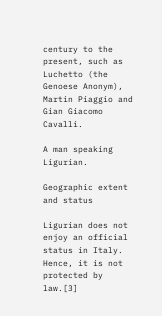century to the present, such as Luchetto (the Genoese Anonym), Martin Piaggio and Gian Giacomo Cavalli.

A man speaking Ligurian.

Geographic extent and status

Ligurian does not enjoy an official status in Italy. Hence, it is not protected by law.[3]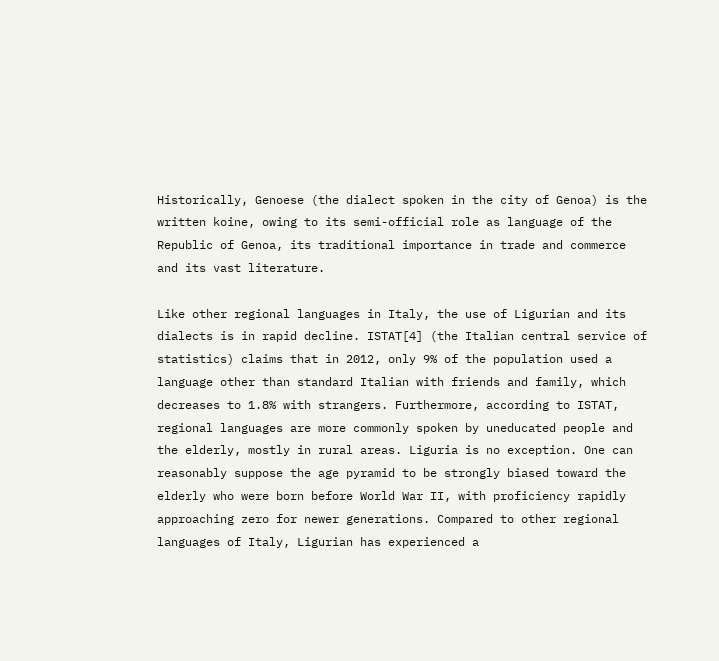Historically, Genoese (the dialect spoken in the city of Genoa) is the written koine, owing to its semi-official role as language of the Republic of Genoa, its traditional importance in trade and commerce and its vast literature.

Like other regional languages in Italy, the use of Ligurian and its dialects is in rapid decline. ISTAT[4] (the Italian central service of statistics) claims that in 2012, only 9% of the population used a language other than standard Italian with friends and family, which decreases to 1.8% with strangers. Furthermore, according to ISTAT, regional languages are more commonly spoken by uneducated people and the elderly, mostly in rural areas. Liguria is no exception. One can reasonably suppose the age pyramid to be strongly biased toward the elderly who were born before World War II, with proficiency rapidly approaching zero for newer generations. Compared to other regional languages of Italy, Ligurian has experienced a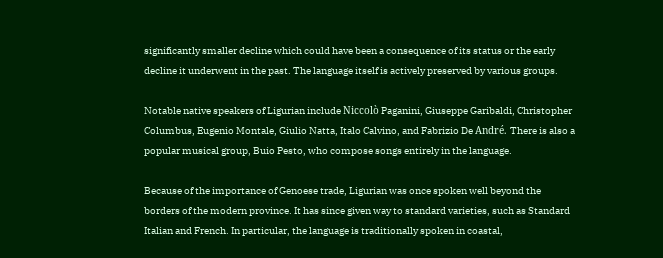significantly smaller decline which could have been a consequence of its status or the early decline it underwent in the past. The language itself is actively preserved by various groups.

Notable native speakers of Ligurian include Niccolò Paganini, Giuseppe Garibaldi, Christopher Columbus, Eugenio Montale, Giulio Natta, Italo Calvino, and Fabrizio De André. There is also a popular musical group, Buio Pesto, who compose songs entirely in the language.

Because of the importance of Genoese trade, Ligurian was once spoken well beyond the borders of the modern province. It has since given way to standard varieties, such as Standard Italian and French. In particular, the language is traditionally spoken in coastal,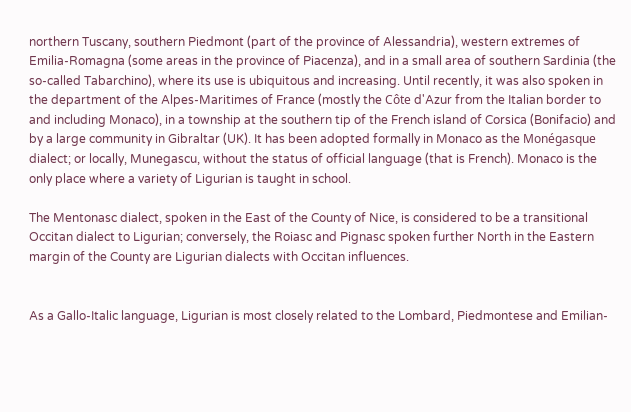northern Tuscany, southern Piedmont (part of the province of Alessandria), western extremes of Emilia-Romagna (some areas in the province of Piacenza), and in a small area of southern Sardinia (the so-called Tabarchino), where its use is ubiquitous and increasing. Until recently, it was also spoken in the department of the Alpes-Maritimes of France (mostly the Côte d'Azur from the Italian border to and including Monaco), in a township at the southern tip of the French island of Corsica (Bonifacio) and by a large community in Gibraltar (UK). It has been adopted formally in Monaco as the Monégasque dialect; or locally, Munegascu, without the status of official language (that is French). Monaco is the only place where a variety of Ligurian is taught in school.

The Mentonasc dialect, spoken in the East of the County of Nice, is considered to be a transitional Occitan dialect to Ligurian; conversely, the Roiasc and Pignasc spoken further North in the Eastern margin of the County are Ligurian dialects with Occitan influences.


As a Gallo-Italic language, Ligurian is most closely related to the Lombard, Piedmontese and Emilian-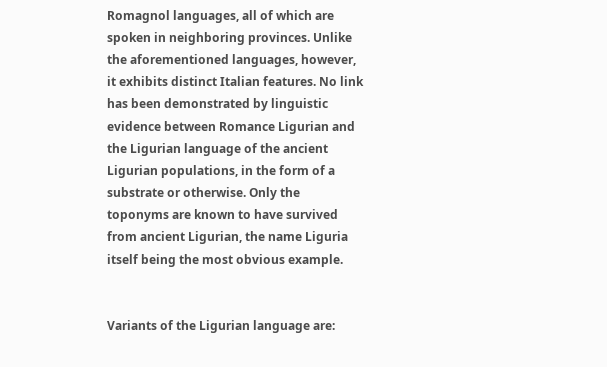Romagnol languages, all of which are spoken in neighboring provinces. Unlike the aforementioned languages, however, it exhibits distinct Italian features. No link has been demonstrated by linguistic evidence between Romance Ligurian and the Ligurian language of the ancient Ligurian populations, in the form of a substrate or otherwise. Only the toponyms are known to have survived from ancient Ligurian, the name Liguria itself being the most obvious example.


Variants of the Ligurian language are: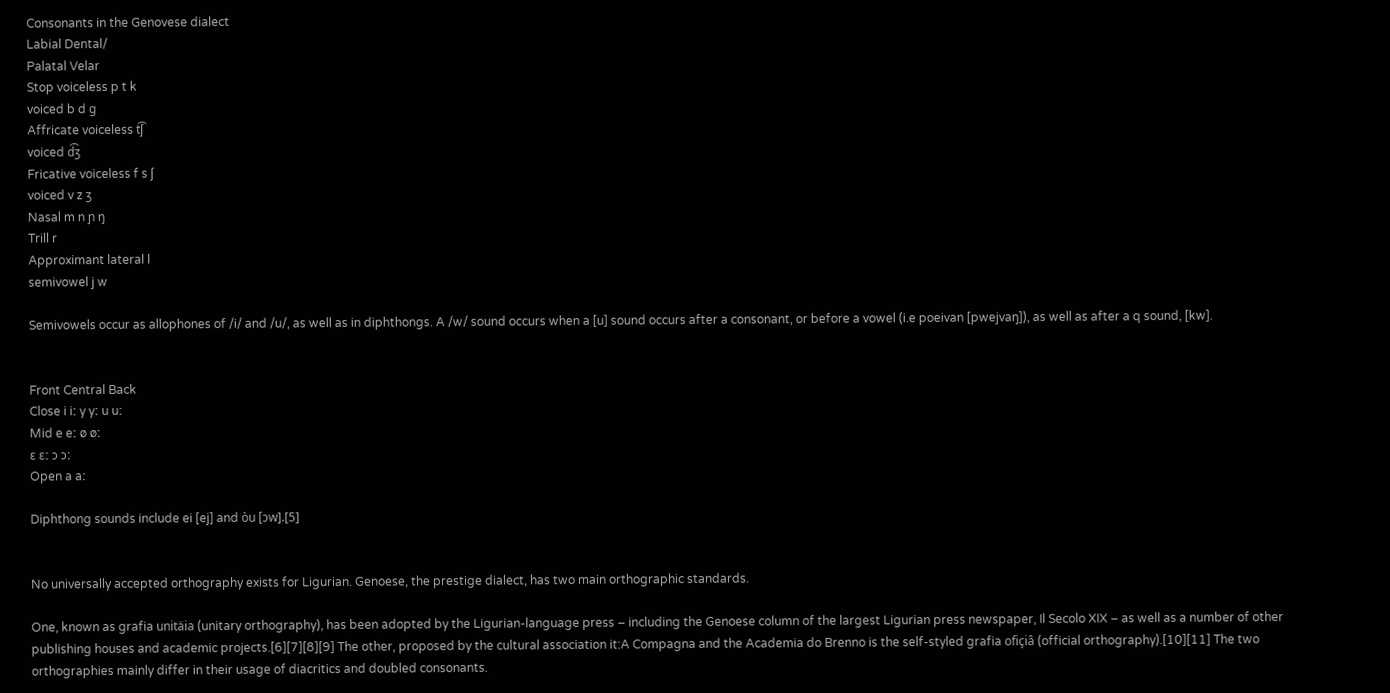Consonants in the Genovese dialect
Labial Dental/
Palatal Velar
Stop voiceless p t k
voiced b d ɡ
Affricate voiceless t͡ʃ
voiced d͡ʒ
Fricative voiceless f s ʃ
voiced v z ʒ
Nasal m n ɲ ŋ
Trill r
Approximant lateral l
semivowel j w

Semivowels occur as allophones of /i/ and /u/, as well as in diphthongs. A /w/ sound occurs when a [u] sound occurs after a consonant, or before a vowel (i.e poeivan [pwejvaŋ]), as well as after a q sound, [kw].


Front Central Back
Close i iː y yː u uː
Mid e eː ø øː
ɛ ɛː ɔ ɔː
Open a aː

Diphthong sounds include ei [ej] and òu [ɔw].[5]


No universally accepted orthography exists for Ligurian. Genoese, the prestige dialect, has two main orthographic standards.

One, known as grafia unitäia (unitary orthography), has been adopted by the Ligurian-language press – including the Genoese column of the largest Ligurian press newspaper, Il Secolo XIX – as well as a number of other publishing houses and academic projects.[6][7][8][9] The other, proposed by the cultural association it:A Compagna and the Academia do Brenno is the self-styled grafia ofiçiâ (official orthography).[10][11] The two orthographies mainly differ in their usage of diacritics and doubled consonants.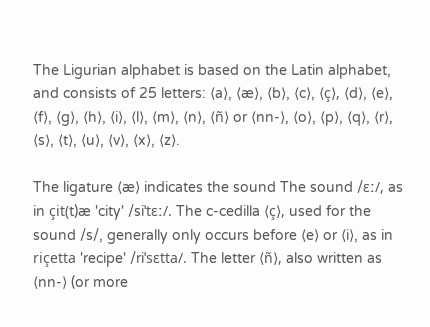The Ligurian alphabet is based on the Latin alphabet, and consists of 25 letters: ⟨a⟩, ⟨æ⟩, ⟨b⟩, ⟨c⟩, ⟨ç⟩, ⟨d⟩, ⟨e⟩, ⟨f⟩, ⟨g⟩, ⟨h⟩, ⟨i⟩, ⟨l⟩, ⟨m⟩, ⟨n⟩, ⟨ñ⟩ or ⟨nn-⟩, ⟨o⟩, ⟨p⟩, ⟨q⟩, ⟨r⟩, ⟨s⟩, ⟨t⟩, ⟨u⟩, ⟨v⟩, ⟨x⟩, ⟨z⟩.

The ligature ⟨æ⟩ indicates the sound The sound /ɛː/, as in çit(t)æ 'city' /siˈtɛː/. The c-cedilla ⟨ç⟩, used for the sound /s/, generally only occurs before ⟨e⟩ or ⟨i⟩, as in riçetta 'recipe' /riˈsɛtta/. The letter ⟨ñ⟩, also written as ⟨nn-⟩ (or more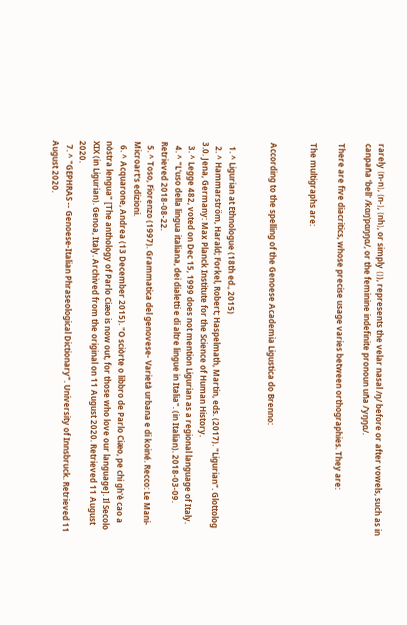rarely ⟨n-n⟩, ⟨n-⟩, ⟨nh⟩, or simply ⟨⟩), represents the velar nasal /ŋ/ before or after vowels, such as in canpaña 'bell' /kɑŋˈpɑŋŋɑ/, or the feminine indefinite pronoun uña /ˈyŋŋɑ/.

There are five diacritics, whose precise usage varies between orthographies. They are:

The multigraphs are:


According to the spelling of the Genoese Academia Ligustica do Brenno:


  1. ^ Ligurian at Ethnologue (18th ed., 2015)
  2. ^ Hammarström, Harald; Forkel, Robert; Haspelmath, Martin, eds. (2017). "Ligurian". Glottolog 3.0. Jena, Germany: Max Planck Institute for the Science of Human History.
  3. ^ Legge 482, voted on Dec 15, 1999 does not mention Ligurian as a regional language of Italy.
  4. ^ "L'uso della lingua italiana, dei dialetti e di altre lingue in Italia". (in Italian). 2018-03-09. Retrieved 2018-08-22.
  5. ^ Toso, Fiorenzo (1997). Grammatica del genovese- Varietà urbana e di koiné. Recco: Le Mani- Microart's edizioni.
  6. ^ Acquarone, Andrea (13 December 2015). "O sciòrte o libbro de Parlo Ciæo, pe chi gh'è cao a nòstra lengua" [The anthology of Parlo Ciæo is now out, for those who love our language]. Il Secolo XIX (in Ligurian). Genoa, Italy. Archived from the original on 11 August 2020. Retrieved 11 August 2020.
  7. ^ "GEPHRAS -- Genoese-Italian Phraseological Dictionary". University of Innsbruck. Retrieved 11 August 2020.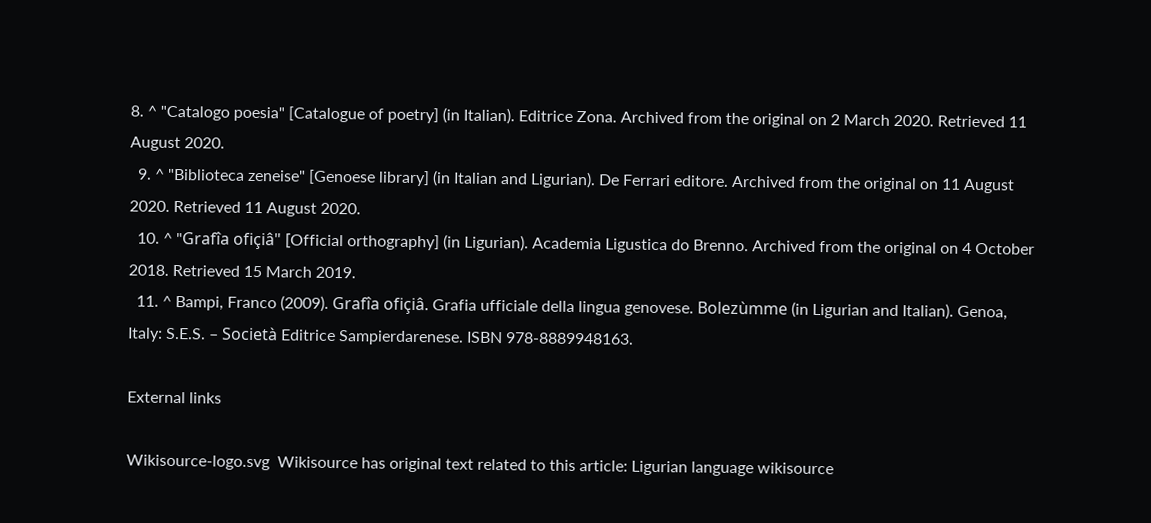8. ^ "Catalogo poesia" [Catalogue of poetry] (in Italian). Editrice Zona. Archived from the original on 2 March 2020. Retrieved 11 August 2020.
  9. ^ "Biblioteca zeneise" [Genoese library] (in Italian and Ligurian). De Ferrari editore. Archived from the original on 11 August 2020. Retrieved 11 August 2020.
  10. ^ "Grafîa ofiçiâ" [Official orthography] (in Ligurian). Academia Ligustica do Brenno. Archived from the original on 4 October 2018. Retrieved 15 March 2019.
  11. ^ Bampi, Franco (2009). Grafîa ofiçiâ. Grafia ufficiale della lingua genovese. Bolezùmme (in Ligurian and Italian). Genoa, Italy: S.E.S. – Società Editrice Sampierdarenese. ISBN 978-8889948163.

External links

Wikisource-logo.svg  Wikisource has original text related to this article: Ligurian language wikisource